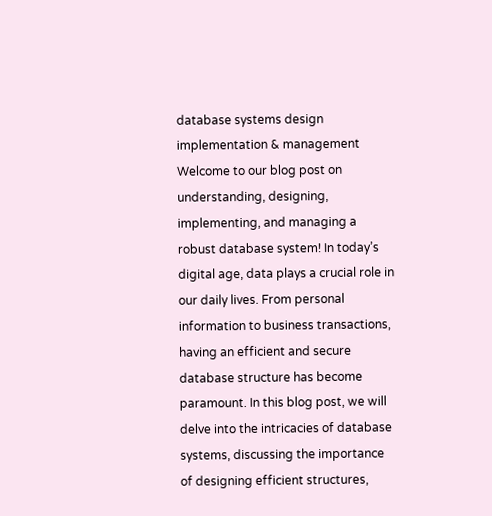database systems design implementation & management
Welcome to our blog post on understanding, designing, implementing, and managing a robust database system! In today’s digital age, data plays a crucial role in our daily lives. From personal information to business transactions, having an efficient and secure database structure has become paramount. In this blog post, we will delve into the intricacies of database systems, discussing the importance of designing efficient structures,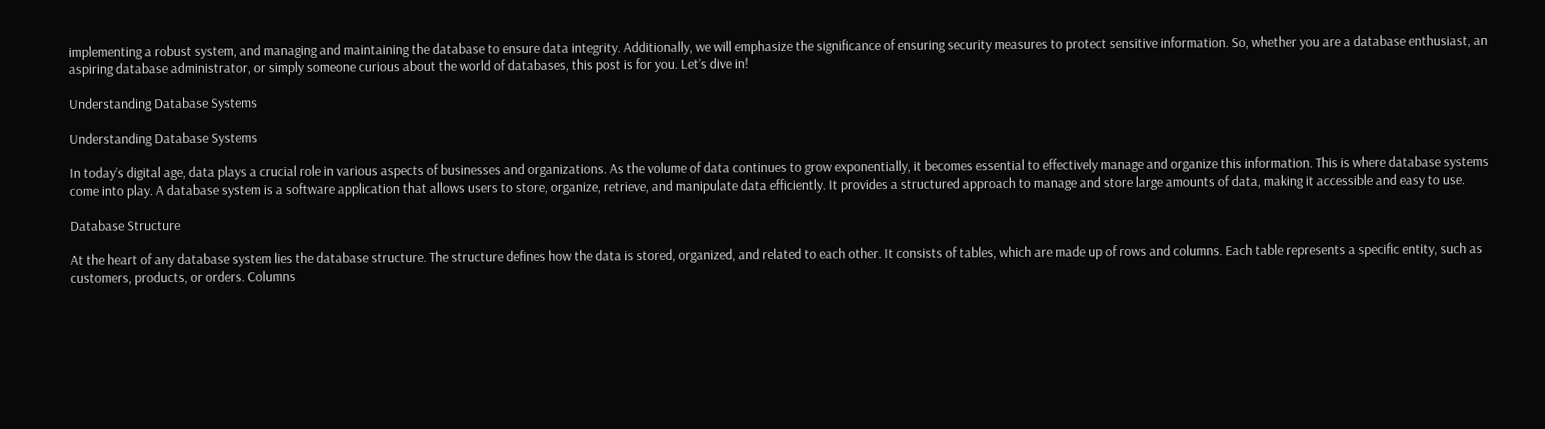implementing a robust system, and managing and maintaining the database to ensure data integrity. Additionally, we will emphasize the significance of ensuring security measures to protect sensitive information. So, whether you are a database enthusiast, an aspiring database administrator, or simply someone curious about the world of databases, this post is for you. Let’s dive in!

Understanding Database Systems

Understanding Database Systems

In today’s digital age, data plays a crucial role in various aspects of businesses and organizations. As the volume of data continues to grow exponentially, it becomes essential to effectively manage and organize this information. This is where database systems come into play. A database system is a software application that allows users to store, organize, retrieve, and manipulate data efficiently. It provides a structured approach to manage and store large amounts of data, making it accessible and easy to use.

Database Structure

At the heart of any database system lies the database structure. The structure defines how the data is stored, organized, and related to each other. It consists of tables, which are made up of rows and columns. Each table represents a specific entity, such as customers, products, or orders. Columns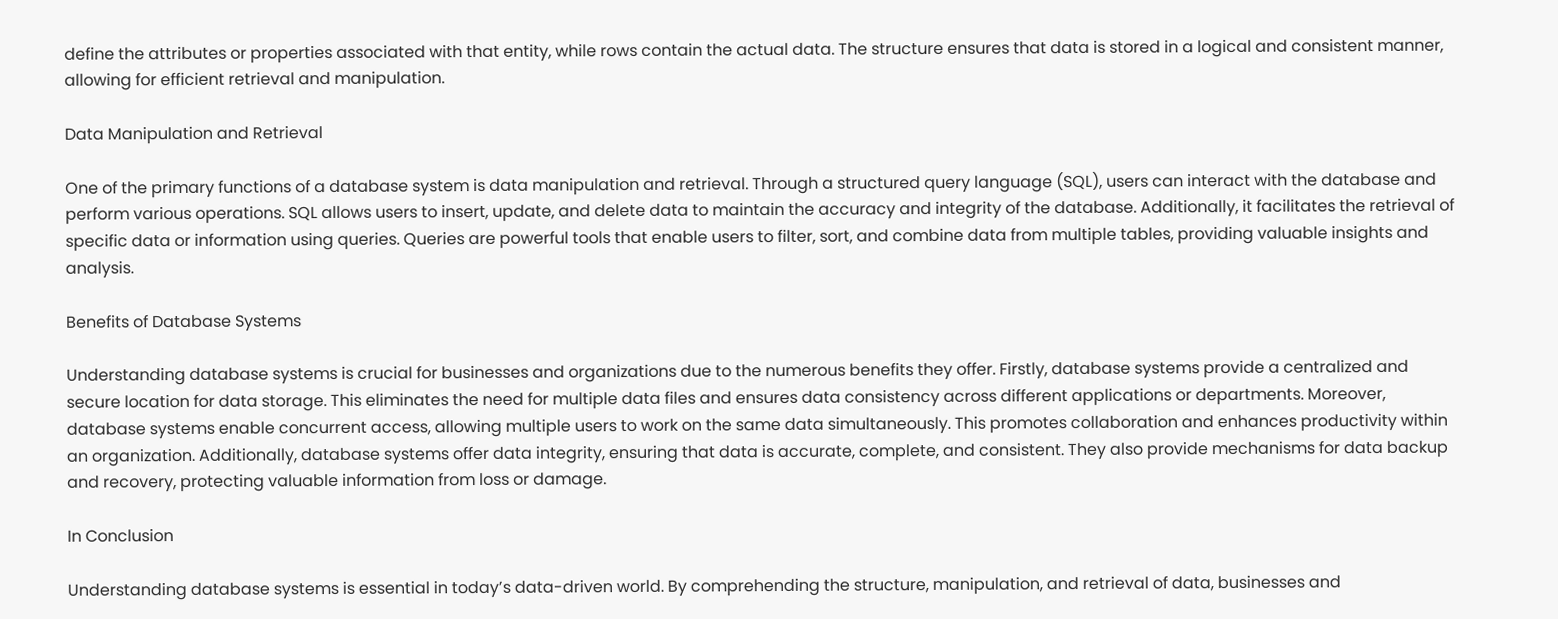define the attributes or properties associated with that entity, while rows contain the actual data. The structure ensures that data is stored in a logical and consistent manner, allowing for efficient retrieval and manipulation.

Data Manipulation and Retrieval

One of the primary functions of a database system is data manipulation and retrieval. Through a structured query language (SQL), users can interact with the database and perform various operations. SQL allows users to insert, update, and delete data to maintain the accuracy and integrity of the database. Additionally, it facilitates the retrieval of specific data or information using queries. Queries are powerful tools that enable users to filter, sort, and combine data from multiple tables, providing valuable insights and analysis.

Benefits of Database Systems

Understanding database systems is crucial for businesses and organizations due to the numerous benefits they offer. Firstly, database systems provide a centralized and secure location for data storage. This eliminates the need for multiple data files and ensures data consistency across different applications or departments. Moreover, database systems enable concurrent access, allowing multiple users to work on the same data simultaneously. This promotes collaboration and enhances productivity within an organization. Additionally, database systems offer data integrity, ensuring that data is accurate, complete, and consistent. They also provide mechanisms for data backup and recovery, protecting valuable information from loss or damage.

In Conclusion

Understanding database systems is essential in today’s data-driven world. By comprehending the structure, manipulation, and retrieval of data, businesses and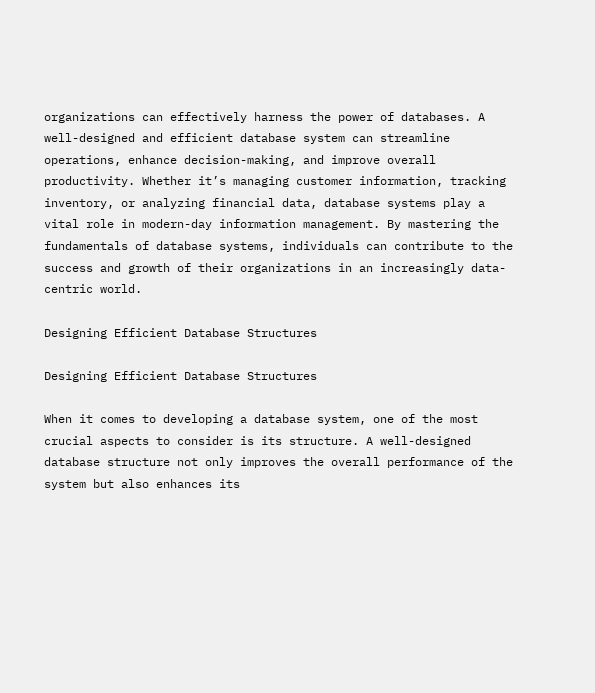organizations can effectively harness the power of databases. A well-designed and efficient database system can streamline operations, enhance decision-making, and improve overall productivity. Whether it’s managing customer information, tracking inventory, or analyzing financial data, database systems play a vital role in modern-day information management. By mastering the fundamentals of database systems, individuals can contribute to the success and growth of their organizations in an increasingly data-centric world.

Designing Efficient Database Structures

Designing Efficient Database Structures

When it comes to developing a database system, one of the most crucial aspects to consider is its structure. A well-designed database structure not only improves the overall performance of the system but also enhances its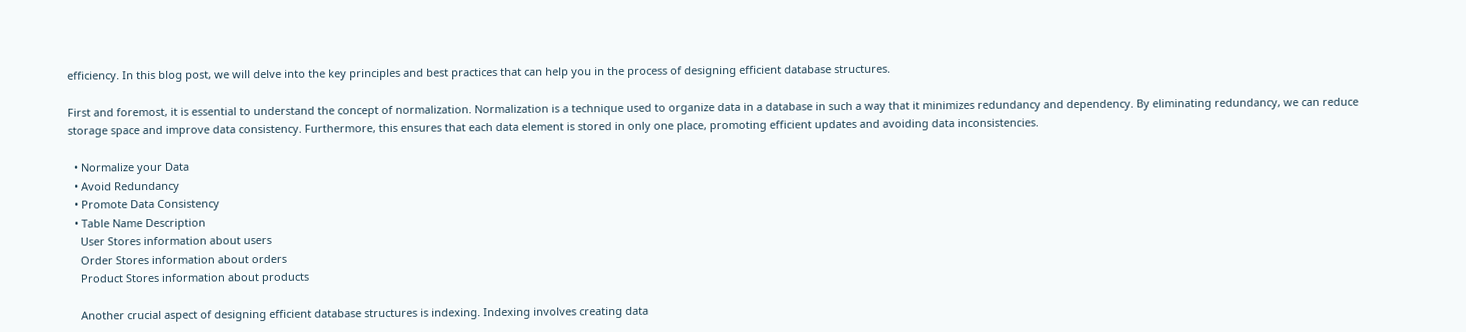efficiency. In this blog post, we will delve into the key principles and best practices that can help you in the process of designing efficient database structures.

First and foremost, it is essential to understand the concept of normalization. Normalization is a technique used to organize data in a database in such a way that it minimizes redundancy and dependency. By eliminating redundancy, we can reduce storage space and improve data consistency. Furthermore, this ensures that each data element is stored in only one place, promoting efficient updates and avoiding data inconsistencies.

  • Normalize your Data
  • Avoid Redundancy
  • Promote Data Consistency
  • Table Name Description
    User Stores information about users
    Order Stores information about orders
    Product Stores information about products

    Another crucial aspect of designing efficient database structures is indexing. Indexing involves creating data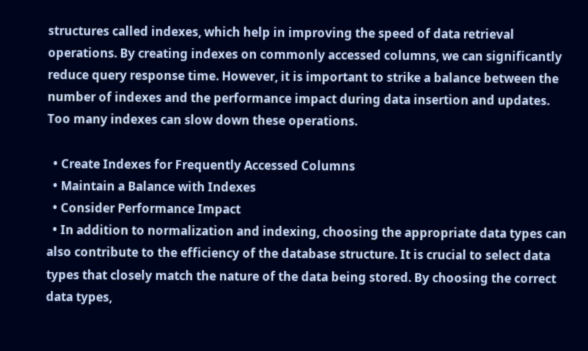structures called indexes, which help in improving the speed of data retrieval operations. By creating indexes on commonly accessed columns, we can significantly reduce query response time. However, it is important to strike a balance between the number of indexes and the performance impact during data insertion and updates. Too many indexes can slow down these operations.

  • Create Indexes for Frequently Accessed Columns
  • Maintain a Balance with Indexes
  • Consider Performance Impact
  • In addition to normalization and indexing, choosing the appropriate data types can also contribute to the efficiency of the database structure. It is crucial to select data types that closely match the nature of the data being stored. By choosing the correct data types,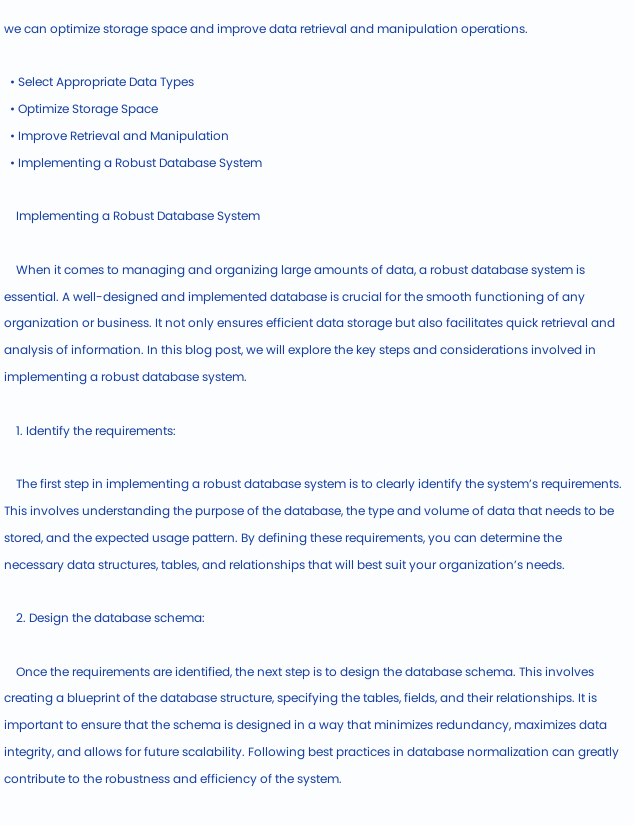we can optimize storage space and improve data retrieval and manipulation operations.

  • Select Appropriate Data Types
  • Optimize Storage Space
  • Improve Retrieval and Manipulation
  • Implementing a Robust Database System

    Implementing a Robust Database System

    When it comes to managing and organizing large amounts of data, a robust database system is essential. A well-designed and implemented database is crucial for the smooth functioning of any organization or business. It not only ensures efficient data storage but also facilitates quick retrieval and analysis of information. In this blog post, we will explore the key steps and considerations involved in implementing a robust database system.

    1. Identify the requirements:

    The first step in implementing a robust database system is to clearly identify the system’s requirements. This involves understanding the purpose of the database, the type and volume of data that needs to be stored, and the expected usage pattern. By defining these requirements, you can determine the necessary data structures, tables, and relationships that will best suit your organization’s needs.

    2. Design the database schema:

    Once the requirements are identified, the next step is to design the database schema. This involves creating a blueprint of the database structure, specifying the tables, fields, and their relationships. It is important to ensure that the schema is designed in a way that minimizes redundancy, maximizes data integrity, and allows for future scalability. Following best practices in database normalization can greatly contribute to the robustness and efficiency of the system.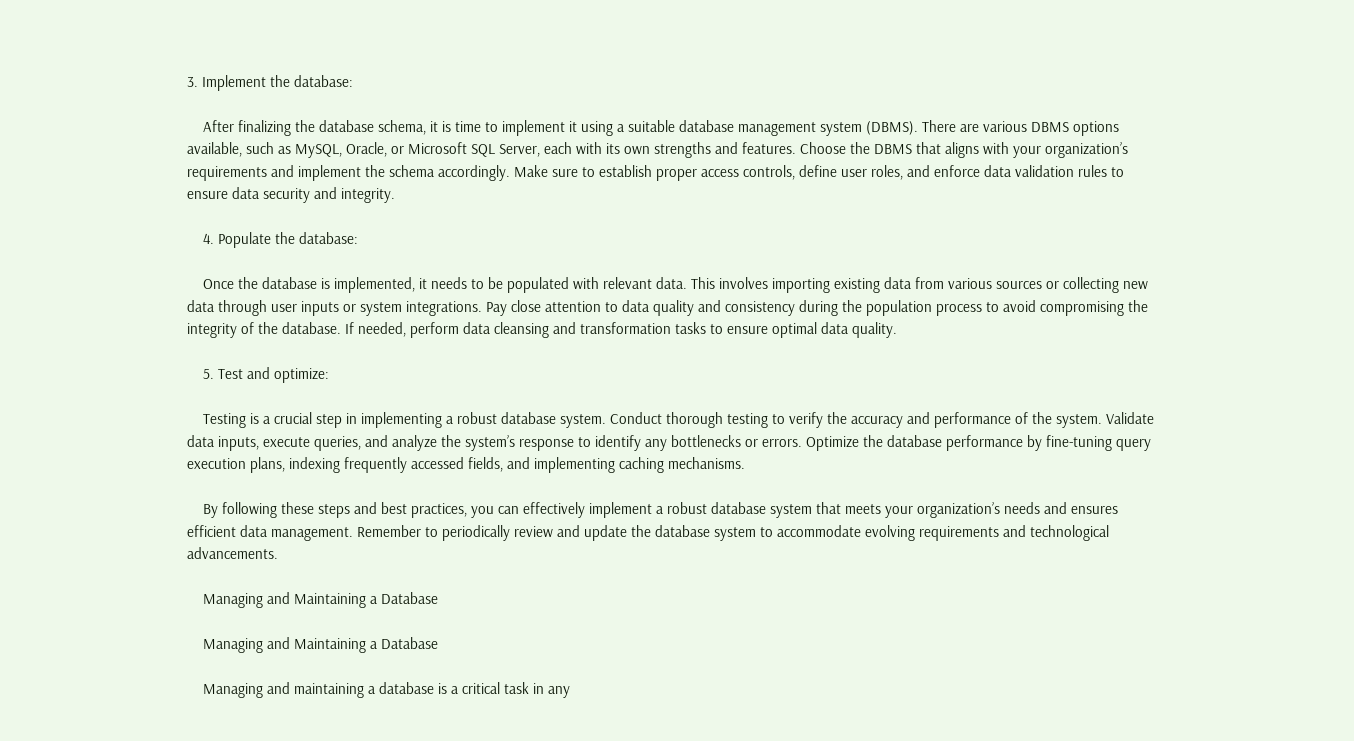3. Implement the database:

    After finalizing the database schema, it is time to implement it using a suitable database management system (DBMS). There are various DBMS options available, such as MySQL, Oracle, or Microsoft SQL Server, each with its own strengths and features. Choose the DBMS that aligns with your organization’s requirements and implement the schema accordingly. Make sure to establish proper access controls, define user roles, and enforce data validation rules to ensure data security and integrity.

    4. Populate the database:

    Once the database is implemented, it needs to be populated with relevant data. This involves importing existing data from various sources or collecting new data through user inputs or system integrations. Pay close attention to data quality and consistency during the population process to avoid compromising the integrity of the database. If needed, perform data cleansing and transformation tasks to ensure optimal data quality.

    5. Test and optimize:

    Testing is a crucial step in implementing a robust database system. Conduct thorough testing to verify the accuracy and performance of the system. Validate data inputs, execute queries, and analyze the system’s response to identify any bottlenecks or errors. Optimize the database performance by fine-tuning query execution plans, indexing frequently accessed fields, and implementing caching mechanisms.

    By following these steps and best practices, you can effectively implement a robust database system that meets your organization’s needs and ensures efficient data management. Remember to periodically review and update the database system to accommodate evolving requirements and technological advancements.

    Managing and Maintaining a Database

    Managing and Maintaining a Database

    Managing and maintaining a database is a critical task in any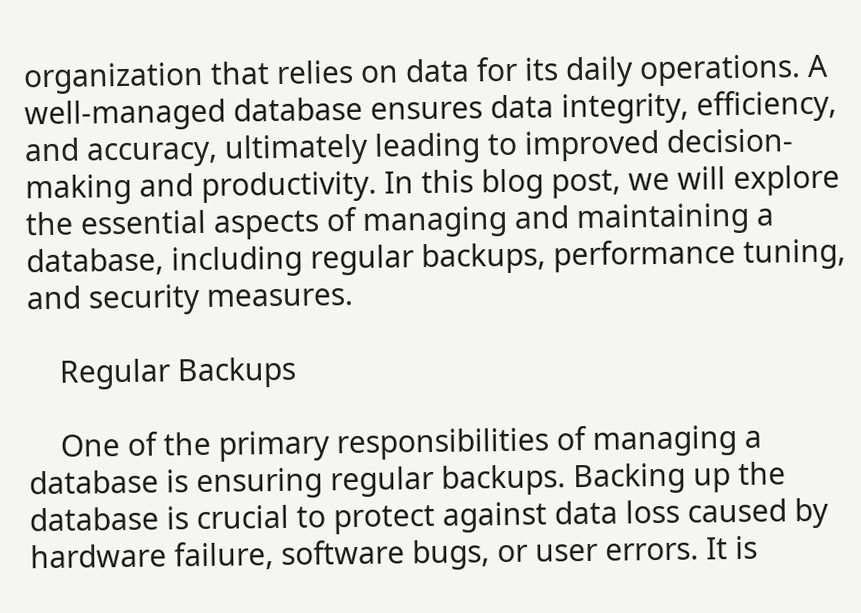organization that relies on data for its daily operations. A well-managed database ensures data integrity, efficiency, and accuracy, ultimately leading to improved decision-making and productivity. In this blog post, we will explore the essential aspects of managing and maintaining a database, including regular backups, performance tuning, and security measures.

    Regular Backups

    One of the primary responsibilities of managing a database is ensuring regular backups. Backing up the database is crucial to protect against data loss caused by hardware failure, software bugs, or user errors. It is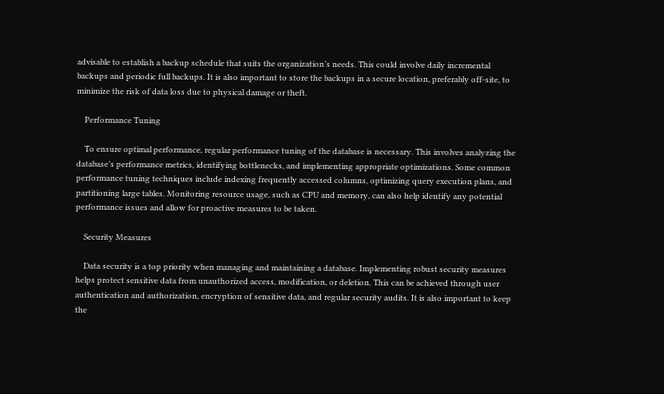advisable to establish a backup schedule that suits the organization’s needs. This could involve daily incremental backups and periodic full backups. It is also important to store the backups in a secure location, preferably off-site, to minimize the risk of data loss due to physical damage or theft.

    Performance Tuning

    To ensure optimal performance, regular performance tuning of the database is necessary. This involves analyzing the database’s performance metrics, identifying bottlenecks, and implementing appropriate optimizations. Some common performance tuning techniques include indexing frequently accessed columns, optimizing query execution plans, and partitioning large tables. Monitoring resource usage, such as CPU and memory, can also help identify any potential performance issues and allow for proactive measures to be taken.

    Security Measures

    Data security is a top priority when managing and maintaining a database. Implementing robust security measures helps protect sensitive data from unauthorized access, modification, or deletion. This can be achieved through user authentication and authorization, encryption of sensitive data, and regular security audits. It is also important to keep the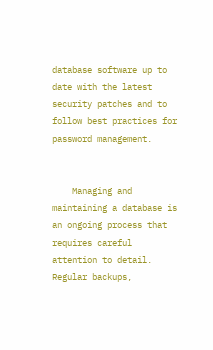database software up to date with the latest security patches and to follow best practices for password management.


    Managing and maintaining a database is an ongoing process that requires careful attention to detail. Regular backups,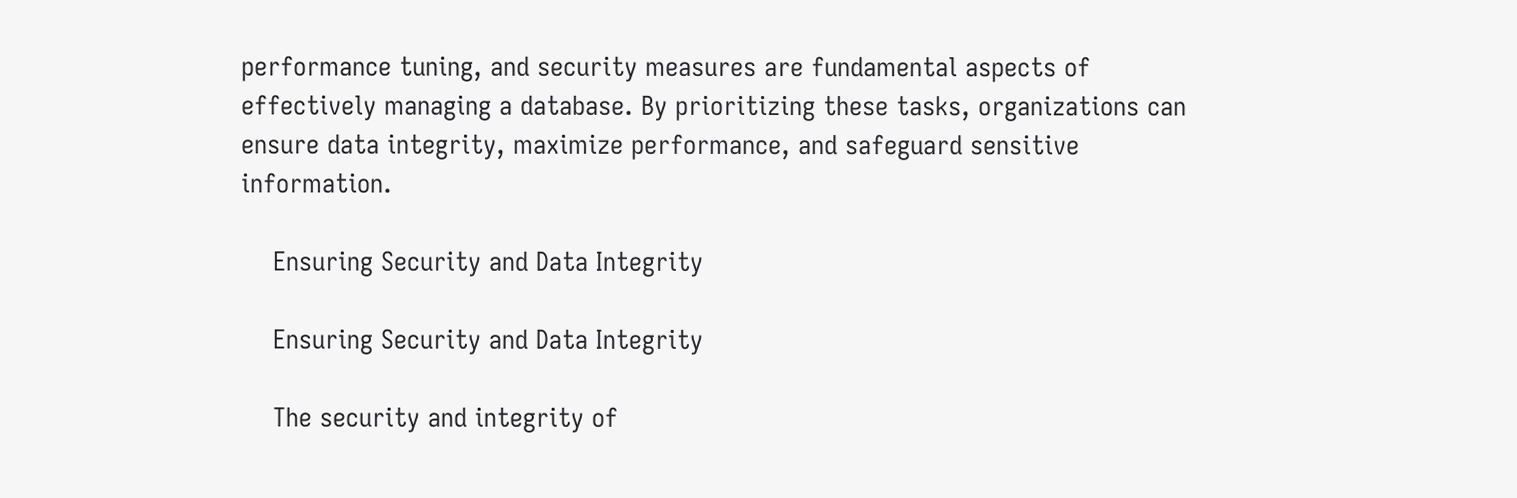performance tuning, and security measures are fundamental aspects of effectively managing a database. By prioritizing these tasks, organizations can ensure data integrity, maximize performance, and safeguard sensitive information.

    Ensuring Security and Data Integrity

    Ensuring Security and Data Integrity

    The security and integrity of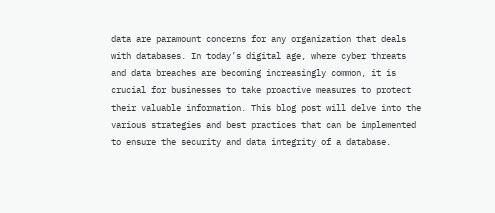data are paramount concerns for any organization that deals with databases. In today’s digital age, where cyber threats and data breaches are becoming increasingly common, it is crucial for businesses to take proactive measures to protect their valuable information. This blog post will delve into the various strategies and best practices that can be implemented to ensure the security and data integrity of a database.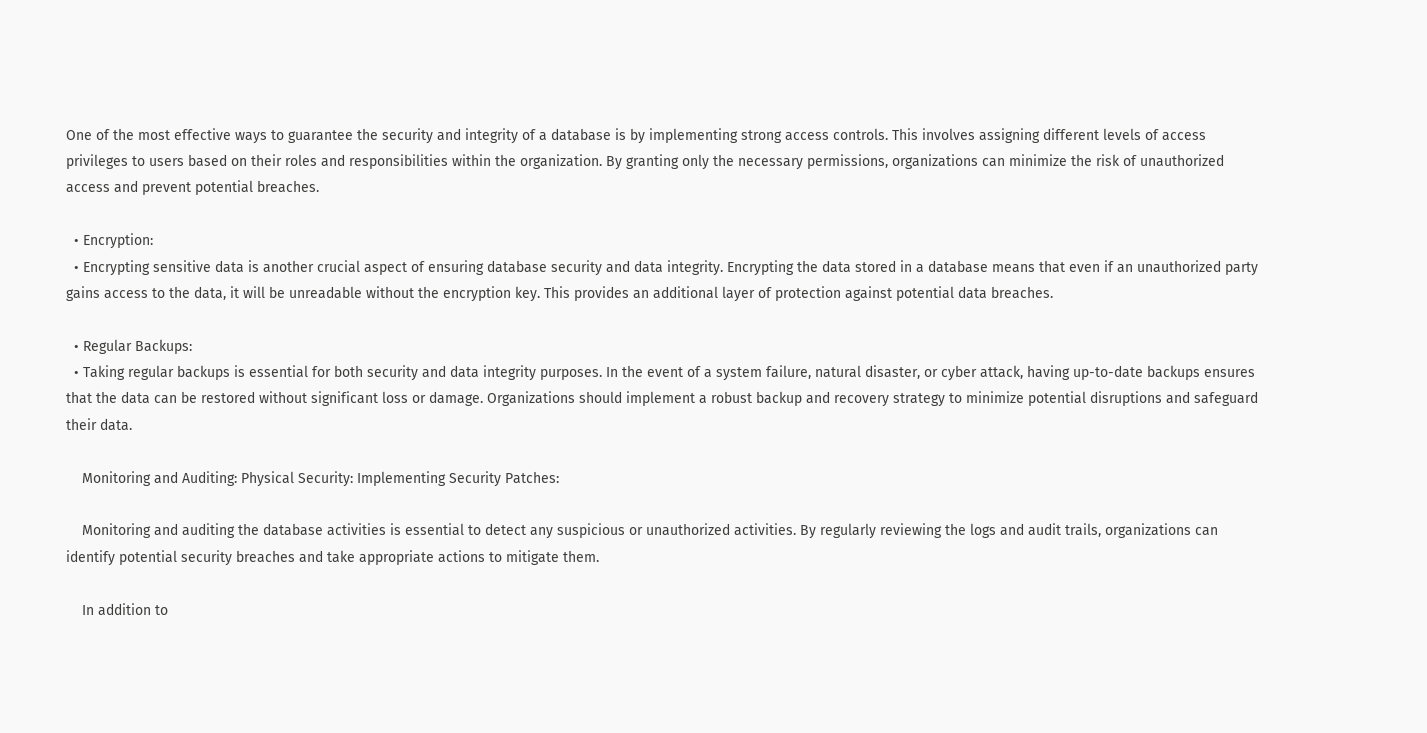One of the most effective ways to guarantee the security and integrity of a database is by implementing strong access controls. This involves assigning different levels of access privileges to users based on their roles and responsibilities within the organization. By granting only the necessary permissions, organizations can minimize the risk of unauthorized access and prevent potential breaches.

  • Encryption:
  • Encrypting sensitive data is another crucial aspect of ensuring database security and data integrity. Encrypting the data stored in a database means that even if an unauthorized party gains access to the data, it will be unreadable without the encryption key. This provides an additional layer of protection against potential data breaches.

  • Regular Backups:
  • Taking regular backups is essential for both security and data integrity purposes. In the event of a system failure, natural disaster, or cyber attack, having up-to-date backups ensures that the data can be restored without significant loss or damage. Organizations should implement a robust backup and recovery strategy to minimize potential disruptions and safeguard their data.

    Monitoring and Auditing: Physical Security: Implementing Security Patches:

    Monitoring and auditing the database activities is essential to detect any suspicious or unauthorized activities. By regularly reviewing the logs and audit trails, organizations can identify potential security breaches and take appropriate actions to mitigate them.

    In addition to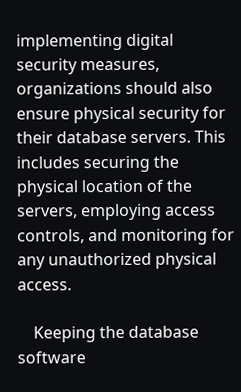implementing digital security measures, organizations should also ensure physical security for their database servers. This includes securing the physical location of the servers, employing access controls, and monitoring for any unauthorized physical access.

    Keeping the database software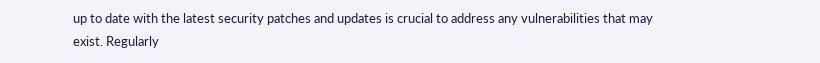up to date with the latest security patches and updates is crucial to address any vulnerabilities that may exist. Regularly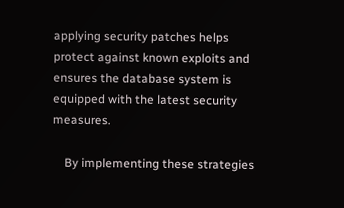applying security patches helps protect against known exploits and ensures the database system is equipped with the latest security measures.

    By implementing these strategies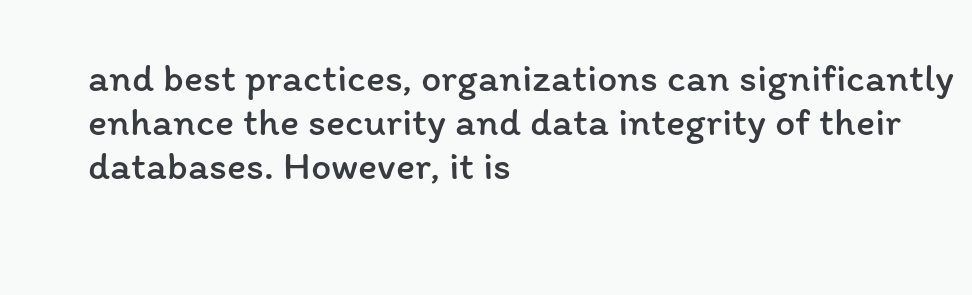and best practices, organizations can significantly enhance the security and data integrity of their databases. However, it is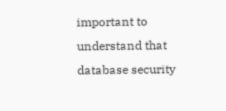important to understand that database security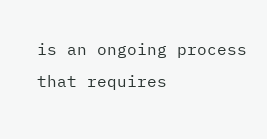is an ongoing process that requires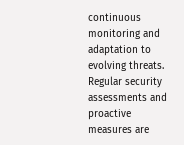continuous monitoring and adaptation to evolving threats. Regular security assessments and proactive measures are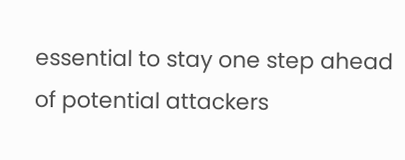essential to stay one step ahead of potential attackers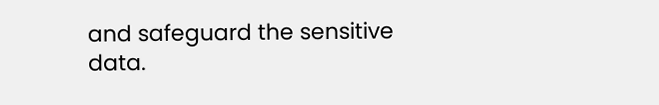and safeguard the sensitive data.